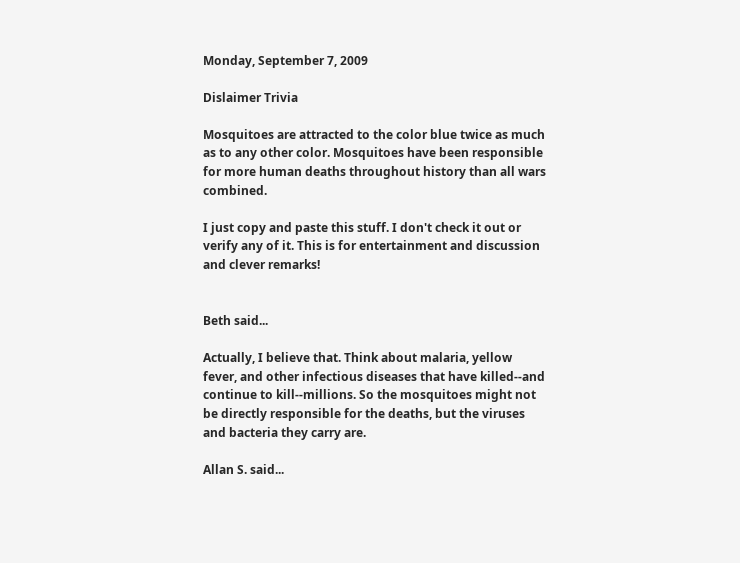Monday, September 7, 2009

Dislaimer Trivia

Mosquitoes are attracted to the color blue twice as much as to any other color. Mosquitoes have been responsible for more human deaths throughout history than all wars combined.

I just copy and paste this stuff. I don't check it out or verify any of it. This is for entertainment and discussion and clever remarks!


Beth said...

Actually, I believe that. Think about malaria, yellow fever, and other infectious diseases that have killed--and continue to kill--millions. So the mosquitoes might not be directly responsible for the deaths, but the viruses and bacteria they carry are.

Allan S. said...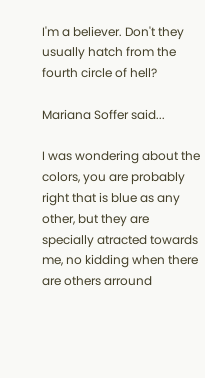I'm a believer. Don't they usually hatch from the fourth circle of hell?

Mariana Soffer said...

I was wondering about the colors, you are probably right that is blue as any other, but they are specially atracted towards me, no kidding when there are others arround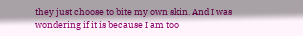they just choose to bite my own skin. And I was wondering if it is because I am too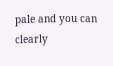pale and you can clearly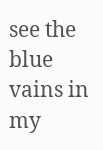see the blue vains in my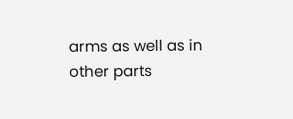arms as well as in other parts